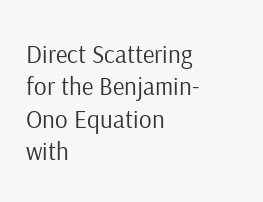Direct Scattering for the Benjamin-Ono Equation with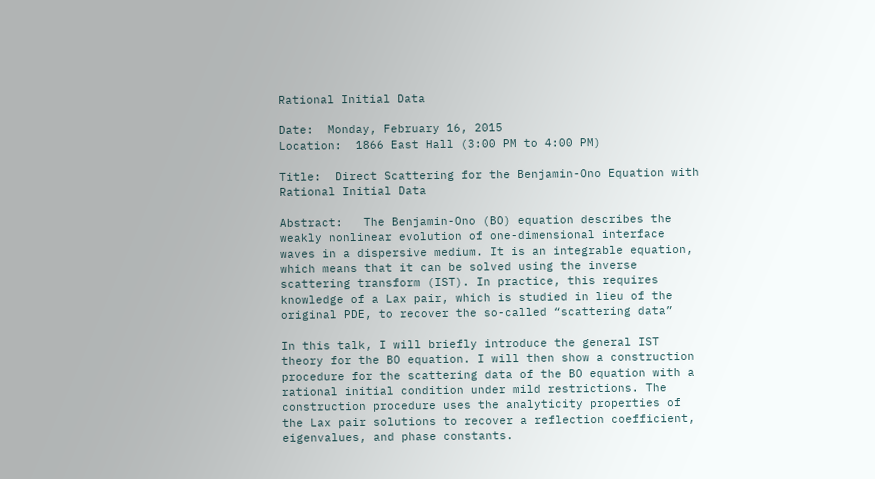Rational Initial Data

Date:  Monday, February 16, 2015
Location:  1866 East Hall (3:00 PM to 4:00 PM)

Title:  Direct Scattering for the Benjamin-Ono Equation with Rational Initial Data

Abstract:   The Benjamin-Ono (BO) equation describes the weakly nonlinear evolution of one-dimensional interface waves in a dispersive medium. It is an integrable equation, which means that it can be solved using the inverse scattering transform (IST). In practice, this requires knowledge of a Lax pair, which is studied in lieu of the original PDE, to recover the so-called “scattering data”

In this talk, I will briefly introduce the general IST theory for the BO equation. I will then show a construction procedure for the scattering data of the BO equation with a rational initial condition under mild restrictions. The construction procedure uses the analyticity properties of the Lax pair solutions to recover a reflection coefficient, eigenvalues, and phase constants.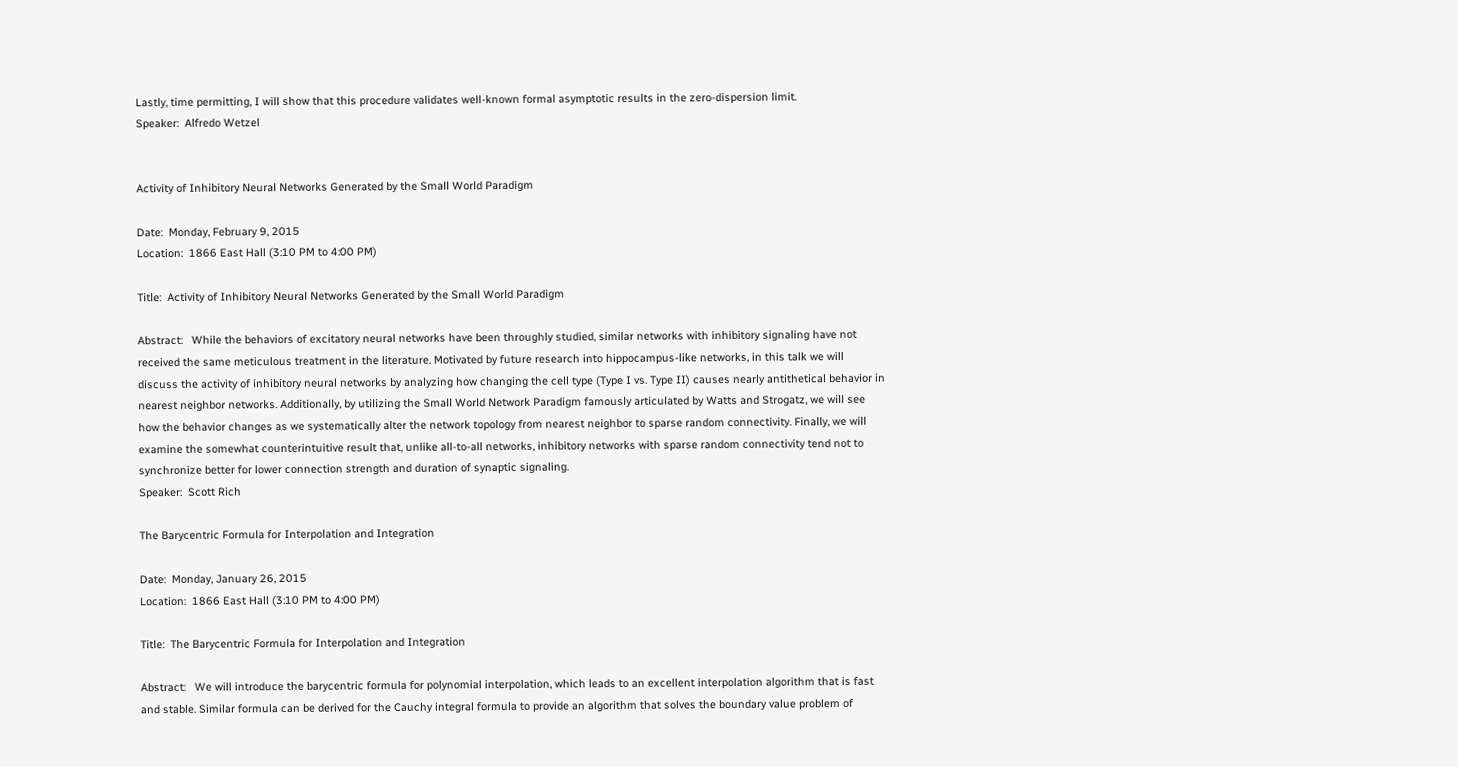Lastly, time permitting, I will show that this procedure validates well-known formal asymptotic results in the zero-dispersion limit.
Speaker:  Alfredo Wetzel


Activity of Inhibitory Neural Networks Generated by the Small World Paradigm

Date:  Monday, February 9, 2015
Location:  1866 East Hall (3:10 PM to 4:00 PM)

Title:  Activity of Inhibitory Neural Networks Generated by the Small World Paradigm

Abstract:   While the behaviors of excitatory neural networks have been throughly studied, similar networks with inhibitory signaling have not received the same meticulous treatment in the literature. Motivated by future research into hippocampus-like networks, in this talk we will discuss the activity of inhibitory neural networks by analyzing how changing the cell type (Type I vs. Type II) causes nearly antithetical behavior in nearest neighbor networks. Additionally, by utilizing the Small World Network Paradigm famously articulated by Watts and Strogatz, we will see how the behavior changes as we systematically alter the network topology from nearest neighbor to sparse random connectivity. Finally, we will examine the somewhat counterintuitive result that, unlike all-to-all networks, inhibitory networks with sparse random connectivity tend not to synchronize better for lower connection strength and duration of synaptic signaling.
Speaker:  Scott Rich

The Barycentric Formula for Interpolation and Integration

Date:  Monday, January 26, 2015
Location:  1866 East Hall (3:10 PM to 4:00 PM)

Title:  The Barycentric Formula for Interpolation and Integration

Abstract:   We will introduce the barycentric formula for polynomial interpolation, which leads to an excellent interpolation algorithm that is fast and stable. Similar formula can be derived for the Cauchy integral formula to provide an algorithm that solves the boundary value problem of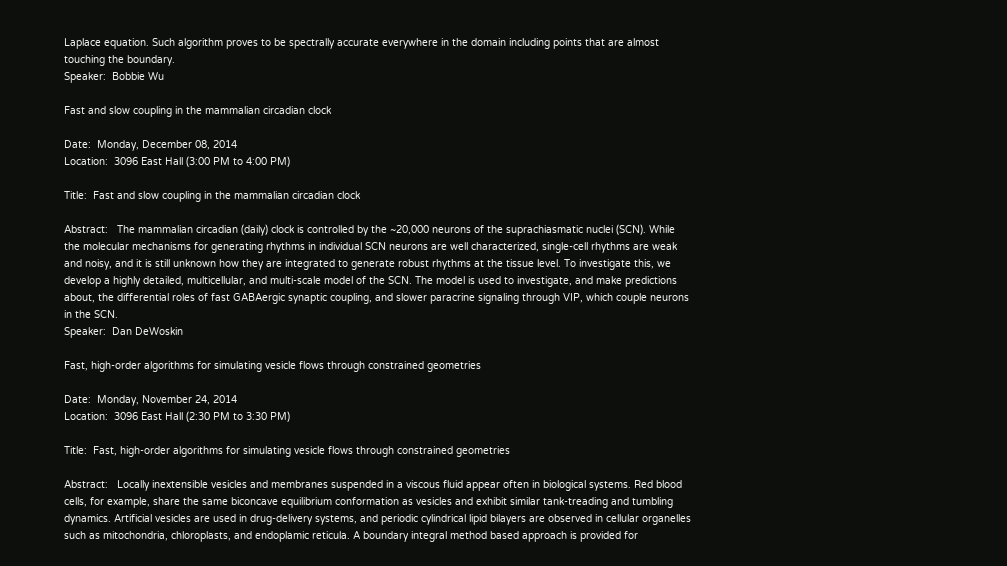Laplace equation. Such algorithm proves to be spectrally accurate everywhere in the domain including points that are almost touching the boundary.
Speaker:  Bobbie Wu

Fast and slow coupling in the mammalian circadian clock

Date:  Monday, December 08, 2014
Location:  3096 East Hall (3:00 PM to 4:00 PM)

Title:  Fast and slow coupling in the mammalian circadian clock

Abstract:   The mammalian circadian (daily) clock is controlled by the ~20,000 neurons of the suprachiasmatic nuclei (SCN). While the molecular mechanisms for generating rhythms in individual SCN neurons are well characterized, single-cell rhythms are weak and noisy, and it is still unknown how they are integrated to generate robust rhythms at the tissue level. To investigate this, we develop a highly detailed, multicellular, and multi-scale model of the SCN. The model is used to investigate, and make predictions about, the differential roles of fast GABAergic synaptic coupling, and slower paracrine signaling through VIP, which couple neurons in the SCN.
Speaker:  Dan DeWoskin

Fast, high-order algorithms for simulating vesicle flows through constrained geometries

Date:  Monday, November 24, 2014
Location:  3096 East Hall (2:30 PM to 3:30 PM)

Title:  Fast, high-order algorithms for simulating vesicle flows through constrained geometries

Abstract:   Locally inextensible vesicles and membranes suspended in a viscous fluid appear often in biological systems. Red blood cells, for example, share the same biconcave equilibrium conformation as vesicles and exhibit similar tank-treading and tumbling dynamics. Artificial vesicles are used in drug-delivery systems, and periodic cylindrical lipid bilayers are observed in cellular organelles such as mitochondria, chloroplasts, and endoplamic reticula. A boundary integral method based approach is provided for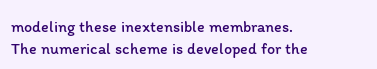modeling these inextensible membranes. The numerical scheme is developed for the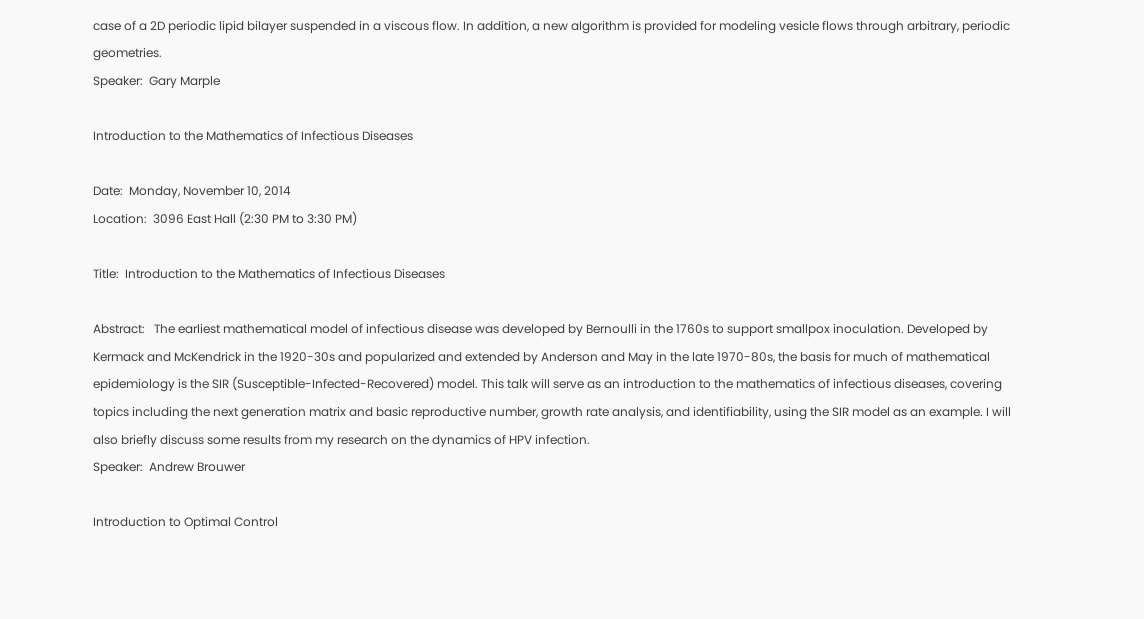case of a 2D periodic lipid bilayer suspended in a viscous flow. In addition, a new algorithm is provided for modeling vesicle flows through arbitrary, periodic geometries.
Speaker:  Gary Marple

Introduction to the Mathematics of Infectious Diseases

Date:  Monday, November 10, 2014
Location:  3096 East Hall (2:30 PM to 3:30 PM)

Title:  Introduction to the Mathematics of Infectious Diseases

Abstract:   The earliest mathematical model of infectious disease was developed by Bernoulli in the 1760s to support smallpox inoculation. Developed by Kermack and McKendrick in the 1920-30s and popularized and extended by Anderson and May in the late 1970-80s, the basis for much of mathematical epidemiology is the SIR (Susceptible-Infected-Recovered) model. This talk will serve as an introduction to the mathematics of infectious diseases, covering topics including the next generation matrix and basic reproductive number, growth rate analysis, and identifiability, using the SIR model as an example. I will also briefly discuss some results from my research on the dynamics of HPV infection.
Speaker:  Andrew Brouwer

Introduction to Optimal Control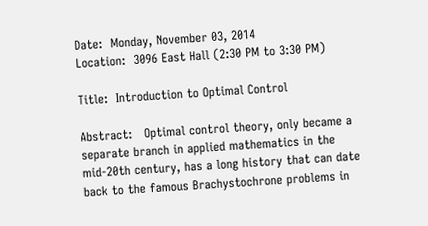Date:  Monday, November 03, 2014
Location:  3096 East Hall (2:30 PM to 3:30 PM)

Title:  Introduction to Optimal Control

Abstract:   Optimal control theory, only became a separate branch in applied mathematics in the mid-20th century, has a long history that can date back to the famous Brachystochrone problems in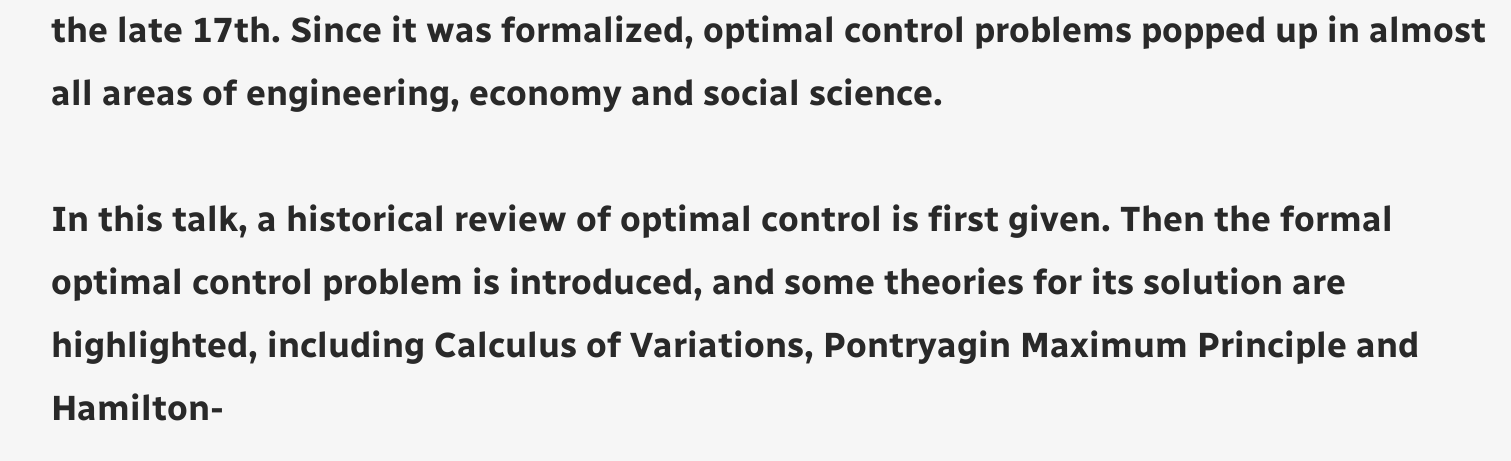the late 17th. Since it was formalized, optimal control problems popped up in almost all areas of engineering, economy and social science.

In this talk, a historical review of optimal control is first given. Then the formal optimal control problem is introduced, and some theories for its solution are highlighted, including Calculus of Variations, Pontryagin Maximum Principle and Hamilton-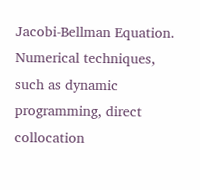Jacobi-Bellman Equation. Numerical techniques, such as dynamic programming, direct collocation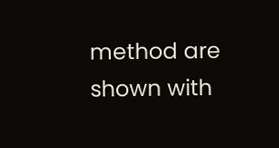method are shown with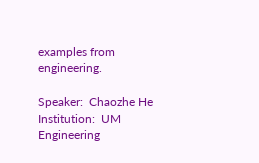examples from engineering.

Speaker:  Chaozhe He
Institution:  UM Engineering